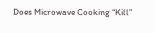Does Microwave Cooking “Kill”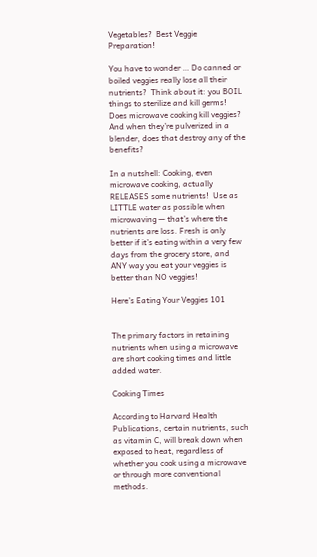Vegetables?  Best Veggie Preparation!

You have to wonder … Do canned or boiled veggies really lose all their nutrients?  Think about it: you BOIL things to sterilize and kill germs! Does microwave cooking kill veggies? And when they’re pulverized in a blender, does that destroy any of the benefits?

In a nutshell: Cooking, even microwave cooking, actually RELEASES some nutrients!  Use as LITTLE water as possible when microwaving — that’s where the nutrients are loss. Fresh is only better if it’s eating within a very few days from the grocery store, and ANY way you eat your veggies is better than NO veggies!

Here’s Eating Your Veggies 101


The primary factors in retaining nutrients when using a microwave are short cooking times and little added water.

Cooking Times

According to Harvard Health Publications, certain nutrients, such as vitamin C, will break down when exposed to heat, regardless of whether you cook using a microwave or through more conventional methods.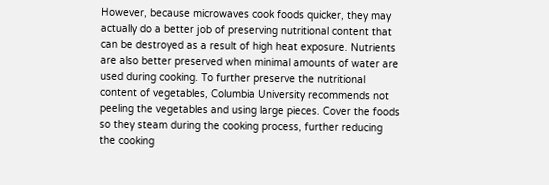However, because microwaves cook foods quicker, they may actually do a better job of preserving nutritional content that can be destroyed as a result of high heat exposure. Nutrients are also better preserved when minimal amounts of water are used during cooking. To further preserve the nutritional content of vegetables, Columbia University recommends not peeling the vegetables and using large pieces. Cover the foods so they steam during the cooking process, further reducing the cooking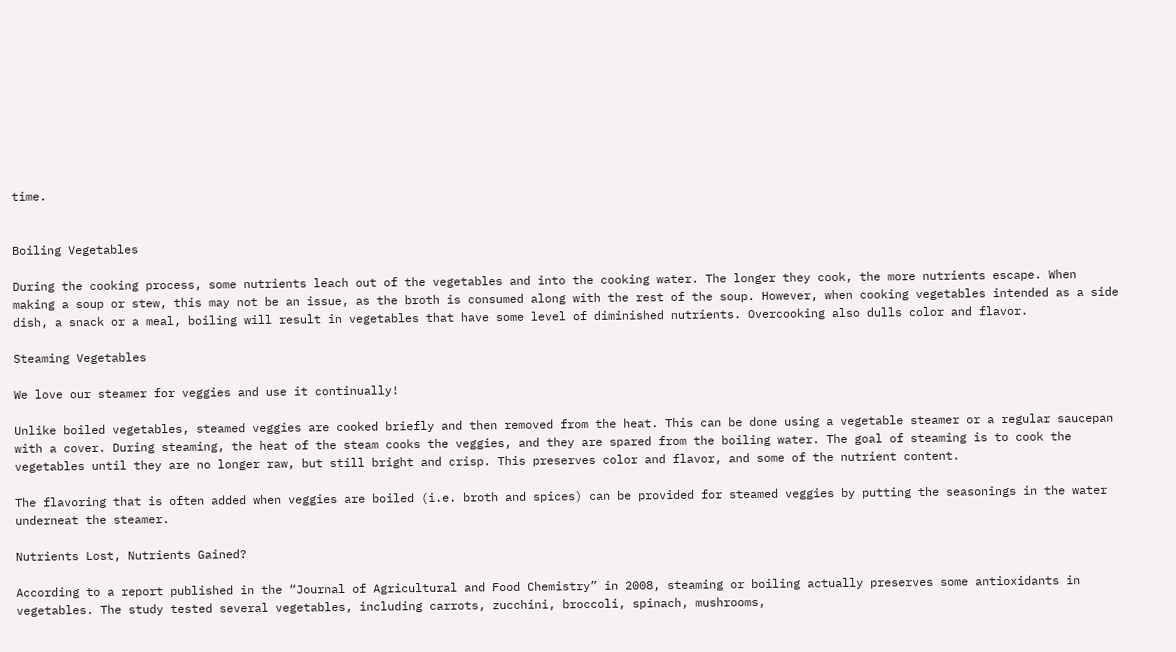time.


Boiling Vegetables

During the cooking process, some nutrients leach out of the vegetables and into the cooking water. The longer they cook, the more nutrients escape. When making a soup or stew, this may not be an issue, as the broth is consumed along with the rest of the soup. However, when cooking vegetables intended as a side dish, a snack or a meal, boiling will result in vegetables that have some level of diminished nutrients. Overcooking also dulls color and flavor.

Steaming Vegetables

We love our steamer for veggies and use it continually!

Unlike boiled vegetables, steamed veggies are cooked briefly and then removed from the heat. This can be done using a vegetable steamer or a regular saucepan with a cover. During steaming, the heat of the steam cooks the veggies, and they are spared from the boiling water. The goal of steaming is to cook the vegetables until they are no longer raw, but still bright and crisp. This preserves color and flavor, and some of the nutrient content.

The flavoring that is often added when veggies are boiled (i.e. broth and spices) can be provided for steamed veggies by putting the seasonings in the water underneat the steamer.

Nutrients Lost, Nutrients Gained?

According to a report published in the “Journal of Agricultural and Food Chemistry” in 2008, steaming or boiling actually preserves some antioxidants in vegetables. The study tested several vegetables, including carrots, zucchini, broccoli, spinach, mushrooms,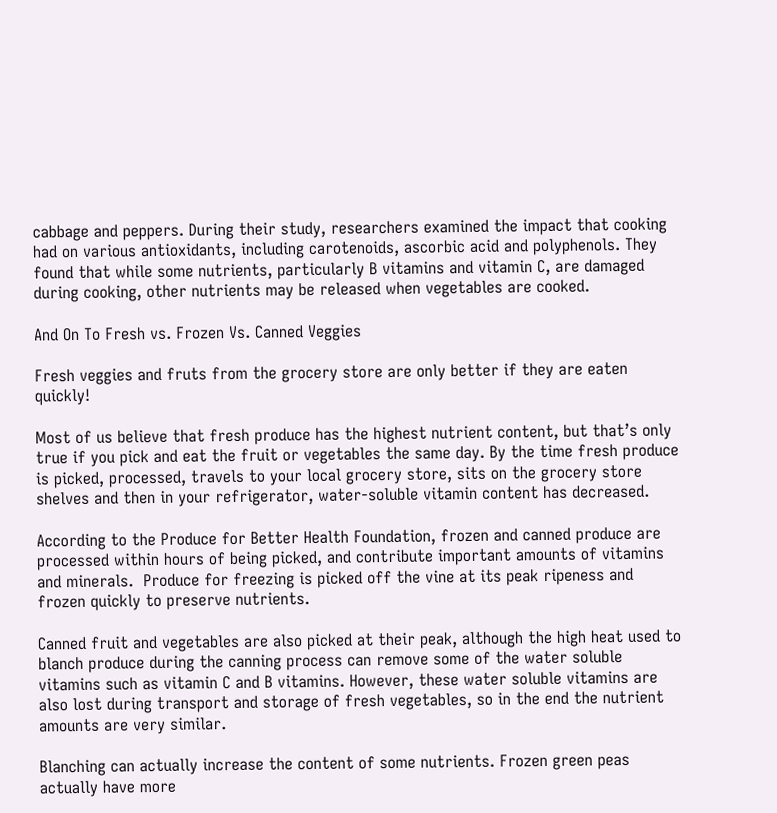cabbage and peppers. During their study, researchers examined the impact that cooking had on various antioxidants, including carotenoids, ascorbic acid and polyphenols. They found that while some nutrients, particularly B vitamins and vitamin C, are damaged during cooking, other nutrients may be released when vegetables are cooked.

And On To Fresh vs. Frozen Vs. Canned Veggies

Fresh veggies and fruts from the grocery store are only better if they are eaten quickly!

Most of us believe that fresh produce has the highest nutrient content, but that’s only true if you pick and eat the fruit or vegetables the same day. By the time fresh produce is picked, processed, travels to your local grocery store, sits on the grocery store shelves and then in your refrigerator, water-soluble vitamin content has decreased.

According to the Produce for Better Health Foundation, frozen and canned produce are processed within hours of being picked, and contribute important amounts of vitamins and minerals.  Produce for freezing is picked off the vine at its peak ripeness and frozen quickly to preserve nutrients.

Canned fruit and vegetables are also picked at their peak, although the high heat used to blanch produce during the canning process can remove some of the water soluble vitamins such as vitamin C and B vitamins. However, these water soluble vitamins are also lost during transport and storage of fresh vegetables, so in the end the nutrient amounts are very similar.

Blanching can actually increase the content of some nutrients. Frozen green peas actually have more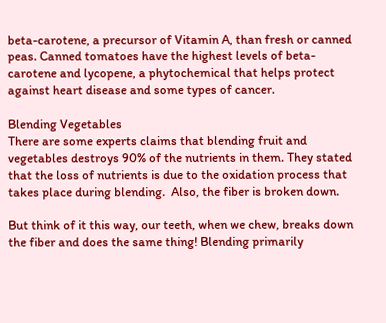beta-carotene, a precursor of Vitamin A, than fresh or canned peas. Canned tomatoes have the highest levels of beta-carotene and lycopene, a phytochemical that helps protect against heart disease and some types of cancer.

Blending Vegetables
There are some experts claims that blending fruit and vegetables destroys 90% of the nutrients in them. They stated that the loss of nutrients is due to the oxidation process that takes place during blending.  Also, the fiber is broken down.

But think of it this way, our teeth, when we chew, breaks down the fiber and does the same thing! Blending primarily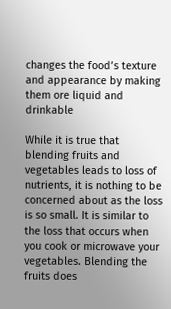changes the food’s texture and appearance by making them ore liquid and drinkable

While it is true that blending fruits and vegetables leads to loss of nutrients, it is nothing to be concerned about as the loss is so small. It is similar to the loss that occurs when you cook or microwave your vegetables. Blending the fruits does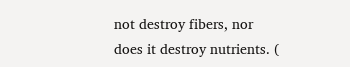not destroy fibers, nor does it destroy nutrients. (